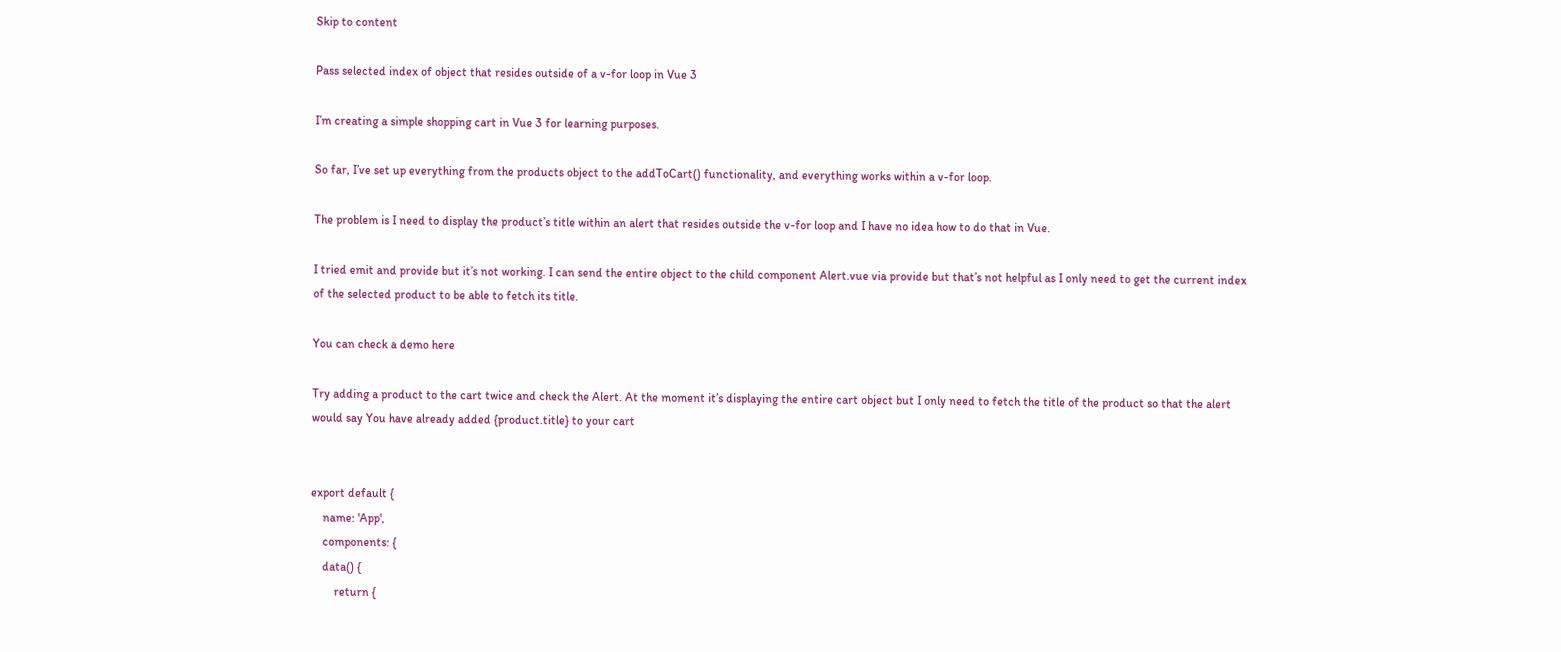Skip to content

Pass selected index of object that resides outside of a v-for loop in Vue 3

I’m creating a simple shopping cart in Vue 3 for learning purposes.

So far, I’ve set up everything from the products object to the addToCart() functionality, and everything works within a v-for loop.

The problem is I need to display the product’s title within an alert that resides outside the v-for loop and I have no idea how to do that in Vue.

I tried emit and provide but it’s not working. I can send the entire object to the child component Alert.vue via provide but that’s not helpful as I only need to get the current index of the selected product to be able to fetch its title.

You can check a demo here

Try adding a product to the cart twice and check the Alert. At the moment it’s displaying the entire cart object but I only need to fetch the title of the product so that the alert would say You have already added {product.title} to your cart


export default {
    name: 'App',
    components: {
    data() {
        return {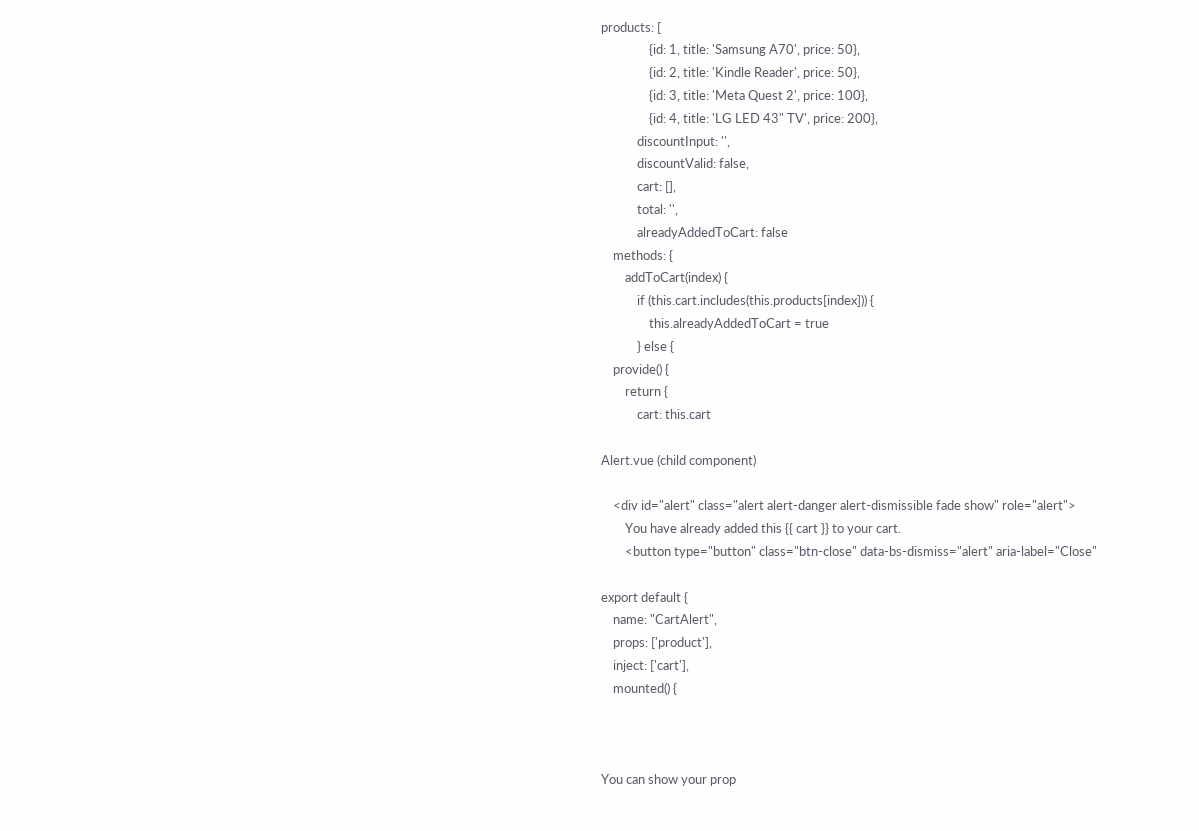products: [
                {id: 1, title: 'Samsung A70', price: 50},
                {id: 2, title: 'Kindle Reader', price: 50},
                {id: 3, title: 'Meta Quest 2', price: 100},
                {id: 4, title: 'LG LED 43" TV', price: 200},
            discountInput: '',
            discountValid: false,
            cart: [],
            total: '',
            alreadyAddedToCart: false
    methods: {
        addToCart(index) {
            if (this.cart.includes(this.products[index])) {
                this.alreadyAddedToCart = true
            } else {
    provide() {
        return {
            cart: this.cart

Alert.vue (child component)

    <div id="alert" class="alert alert-danger alert-dismissible fade show" role="alert">
        You have already added this {{ cart }} to your cart.
        <button type="button" class="btn-close" data-bs-dismiss="alert" aria-label="Close"

export default {
    name: "CartAlert",
    props: ['product'],
    inject: ['cart'],
    mounted() {



You can show your prop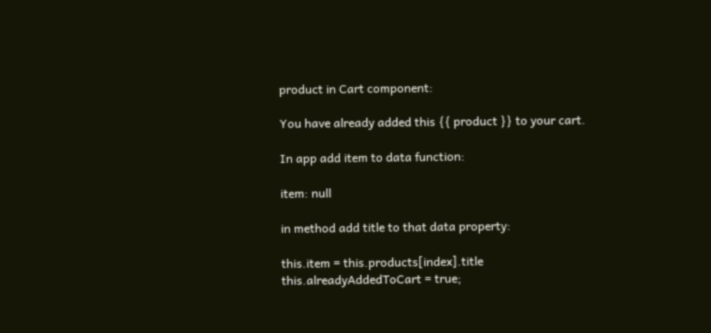product in Cart component:

You have already added this {{ product }} to your cart.

In app add item to data function:

item: null

in method add title to that data property:

this.item = this.products[index].title
this.alreadyAddedToCart = true;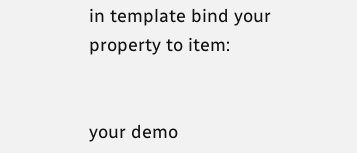in template bind your property to item:


your demo